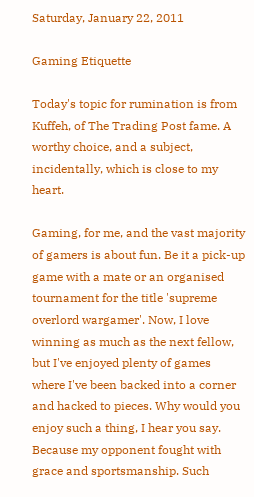Saturday, January 22, 2011

Gaming Etiquette

Today's topic for rumination is from Kuffeh, of The Trading Post fame. A worthy choice, and a subject, incidentally, which is close to my heart.

Gaming, for me, and the vast majority of gamers is about fun. Be it a pick-up game with a mate or an organised tournament for the title 'supreme overlord wargamer'. Now, I love winning as much as the next fellow, but I've enjoyed plenty of games where I've been backed into a corner and hacked to pieces. Why would you enjoy such a thing, I hear you say. Because my opponent fought with grace and sportsmanship. Such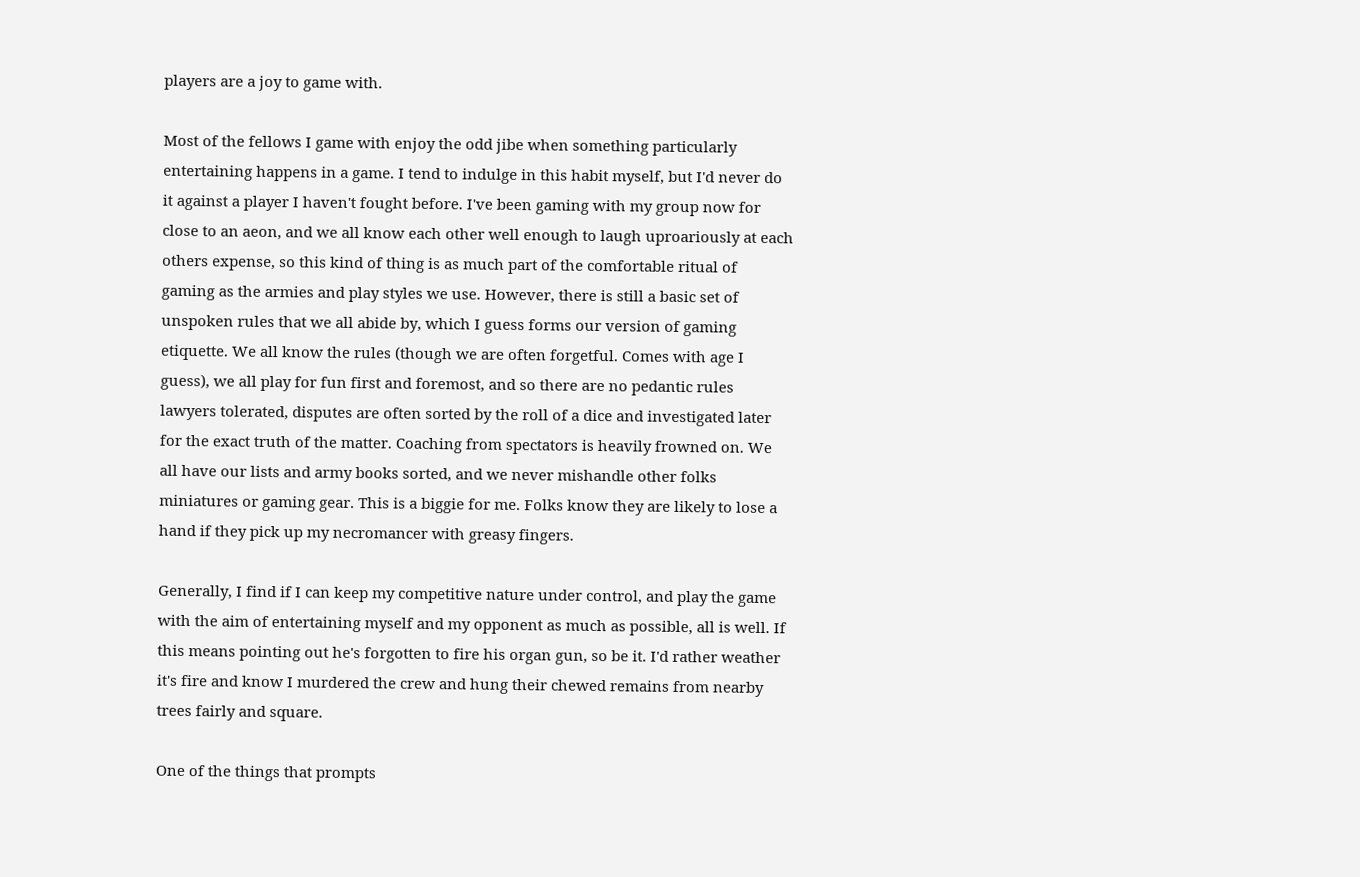players are a joy to game with.

Most of the fellows I game with enjoy the odd jibe when something particularly entertaining happens in a game. I tend to indulge in this habit myself, but I'd never do it against a player I haven't fought before. I've been gaming with my group now for close to an aeon, and we all know each other well enough to laugh uproariously at each others expense, so this kind of thing is as much part of the comfortable ritual of gaming as the armies and play styles we use. However, there is still a basic set of unspoken rules that we all abide by, which I guess forms our version of gaming etiquette. We all know the rules (though we are often forgetful. Comes with age I guess), we all play for fun first and foremost, and so there are no pedantic rules lawyers tolerated, disputes are often sorted by the roll of a dice and investigated later for the exact truth of the matter. Coaching from spectators is heavily frowned on. We all have our lists and army books sorted, and we never mishandle other folks miniatures or gaming gear. This is a biggie for me. Folks know they are likely to lose a hand if they pick up my necromancer with greasy fingers.

Generally, I find if I can keep my competitive nature under control, and play the game with the aim of entertaining myself and my opponent as much as possible, all is well. If this means pointing out he's forgotten to fire his organ gun, so be it. I'd rather weather it's fire and know I murdered the crew and hung their chewed remains from nearby trees fairly and square.

One of the things that prompts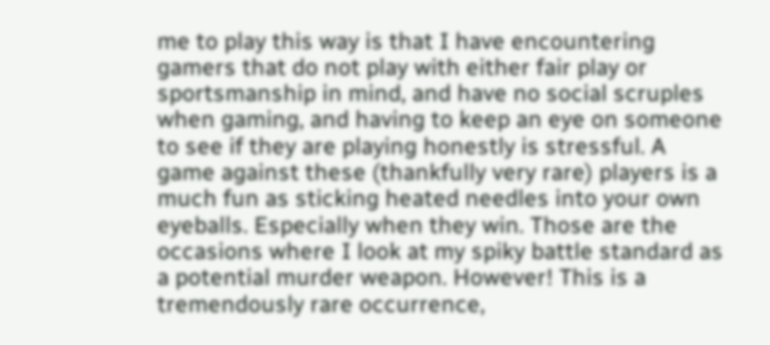me to play this way is that I have encountering gamers that do not play with either fair play or sportsmanship in mind, and have no social scruples when gaming, and having to keep an eye on someone to see if they are playing honestly is stressful. A game against these (thankfully very rare) players is a much fun as sticking heated needles into your own eyeballs. Especially when they win. Those are the occasions where I look at my spiky battle standard as a potential murder weapon. However! This is a tremendously rare occurrence,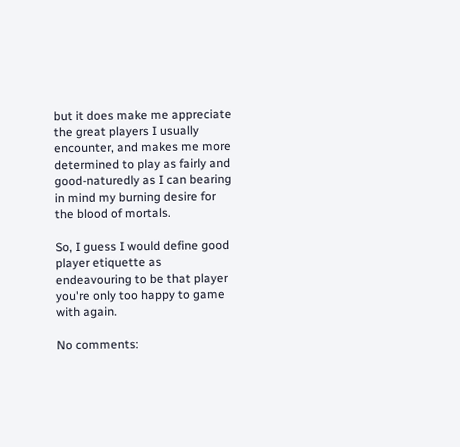but it does make me appreciate the great players I usually encounter, and makes me more determined to play as fairly and good-naturedly as I can bearing in mind my burning desire for the blood of mortals.

So, I guess I would define good player etiquette as endeavouring to be that player you're only too happy to game with again.

No comments: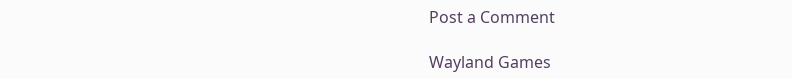Post a Comment

Wayland Games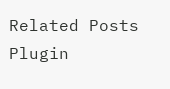Related Posts Plugin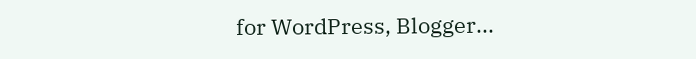for WordPress, Blogger...